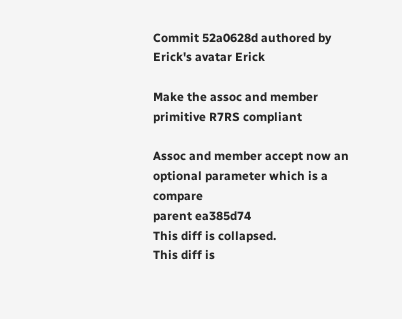Commit 52a0628d authored by Erick's avatar Erick

Make the assoc and member primitive R7RS compliant

Assoc and member accept now an optional parameter which is a compare
parent ea385d74
This diff is collapsed.
This diff is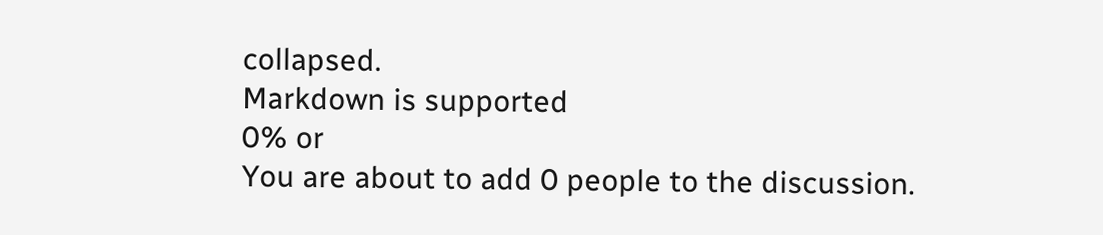collapsed.
Markdown is supported
0% or
You are about to add 0 people to the discussion.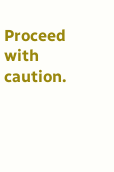Proceed with caution.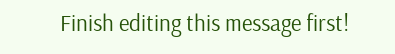Finish editing this message first!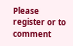Please register or to comment